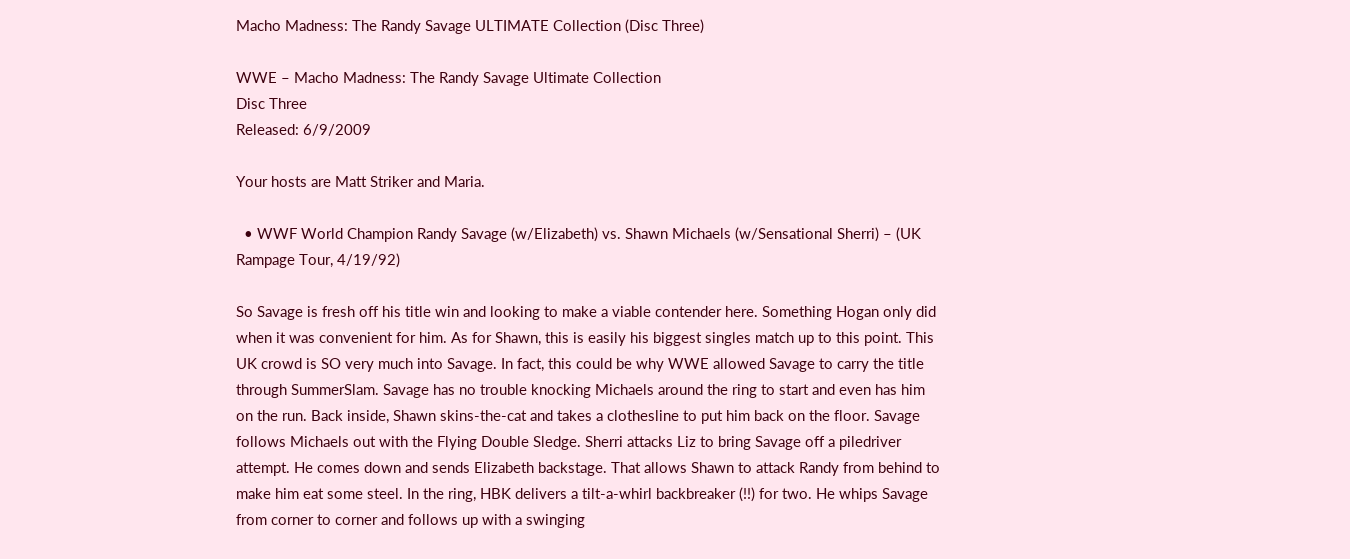Macho Madness: The Randy Savage ULTIMATE Collection (Disc Three)

WWE – Macho Madness: The Randy Savage Ultimate Collection
Disc Three
Released: 6/9/2009

Your hosts are Matt Striker and Maria.

  • WWF World Champion Randy Savage (w/Elizabeth) vs. Shawn Michaels (w/Sensational Sherri) – (UK Rampage Tour, 4/19/92)

So Savage is fresh off his title win and looking to make a viable contender here. Something Hogan only did when it was convenient for him. As for Shawn, this is easily his biggest singles match up to this point. This UK crowd is SO very much into Savage. In fact, this could be why WWE allowed Savage to carry the title through SummerSlam. Savage has no trouble knocking Michaels around the ring to start and even has him on the run. Back inside, Shawn skins-the-cat and takes a clothesline to put him back on the floor. Savage follows Michaels out with the Flying Double Sledge. Sherri attacks Liz to bring Savage off a piledriver attempt. He comes down and sends Elizabeth backstage. That allows Shawn to attack Randy from behind to make him eat some steel. In the ring, HBK delivers a tilt-a-whirl backbreaker (!!) for two. He whips Savage from corner to corner and follows up with a swinging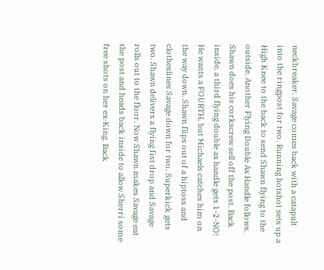neckbreaker. Savage comes back with a catapult into the ringpost for two. Running hotshot sets up a High Knee to the back to send Shawn flying to the outside. Another Flying Double Ax Handle follows. Shawn does his corkscrew sell off the post. Back inside, a third flying double ax handle gets 1-2-NO! He wants a FOURTH, but Michaels catches him on the way down. Shawn flips out of a hiptoss and clotheslines Savage down for two. Superkick gets two. Shawn delivers a flying fist drop and Savage rolls out to the floor. Now Shawn makes Savage eat the post and heads back inside to allow Sherri some free shots on her ex-King. Back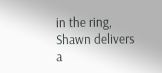in the ring, Shawn delivers a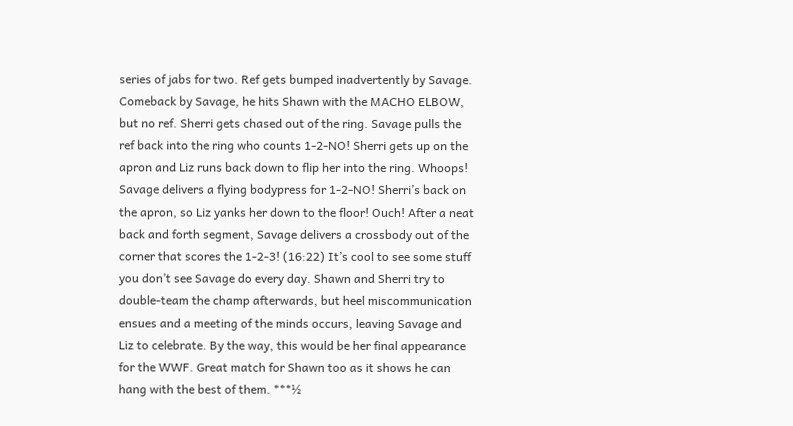series of jabs for two. Ref gets bumped inadvertently by Savage. Comeback by Savage, he hits Shawn with the MACHO ELBOW, but no ref. Sherri gets chased out of the ring. Savage pulls the ref back into the ring who counts 1-2-NO! Sherri gets up on the apron and Liz runs back down to flip her into the ring. Whoops! Savage delivers a flying bodypress for 1-2-NO! Sherri’s back on the apron, so Liz yanks her down to the floor! Ouch! After a neat back and forth segment, Savage delivers a crossbody out of the corner that scores the 1-2-3! (16:22) It’s cool to see some stuff you don’t see Savage do every day. Shawn and Sherri try to double-team the champ afterwards, but heel miscommunication ensues and a meeting of the minds occurs, leaving Savage and Liz to celebrate. By the way, this would be her final appearance for the WWF. Great match for Shawn too as it shows he can hang with the best of them. ***½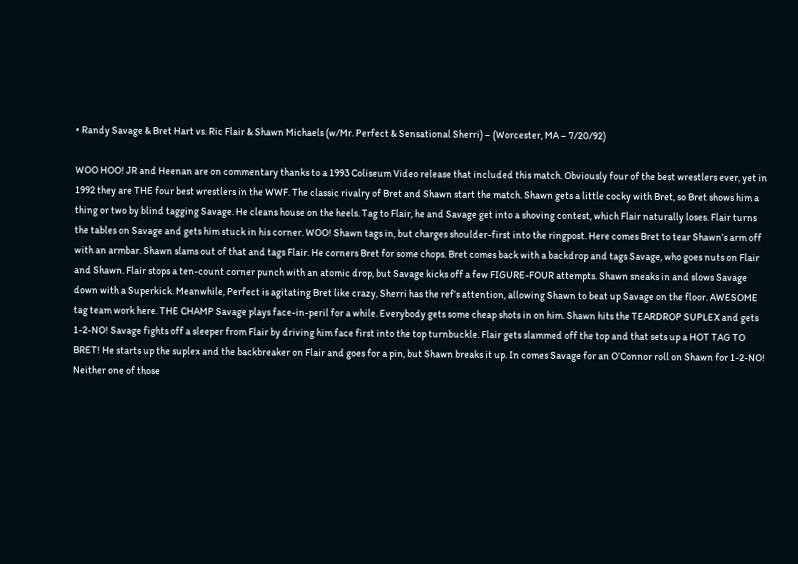• Randy Savage & Bret Hart vs. Ric Flair & Shawn Michaels (w/Mr. Perfect & Sensational Sherri) – (Worcester, MA – 7/20/92)

WOO HOO! JR and Heenan are on commentary thanks to a 1993 Coliseum Video release that included this match. Obviously four of the best wrestlers ever, yet in 1992 they are THE four best wrestlers in the WWF. The classic rivalry of Bret and Shawn start the match. Shawn gets a little cocky with Bret, so Bret shows him a thing or two by blind tagging Savage. He cleans house on the heels. Tag to Flair, he and Savage get into a shoving contest, which Flair naturally loses. Flair turns the tables on Savage and gets him stuck in his corner. WOO! Shawn tags in, but charges shoulder-first into the ringpost. Here comes Bret to tear Shawn’s arm off with an armbar. Shawn slams out of that and tags Flair. He corners Bret for some chops. Bret comes back with a backdrop and tags Savage, who goes nuts on Flair and Shawn. Flair stops a ten-count corner punch with an atomic drop, but Savage kicks off a few FIGURE-FOUR attempts. Shawn sneaks in and slows Savage down with a Superkick. Meanwhile, Perfect is agitating Bret like crazy, Sherri has the ref’s attention, allowing Shawn to beat up Savage on the floor. AWESOME tag team work here. THE CHAMP Savage plays face-in-peril for a while. Everybody gets some cheap shots in on him. Shawn hits the TEARDROP SUPLEX and gets 1-2-NO! Savage fights off a sleeper from Flair by driving him face first into the top turnbuckle. Flair gets slammed off the top and that sets up a HOT TAG TO BRET! He starts up the suplex and the backbreaker on Flair and goes for a pin, but Shawn breaks it up. In comes Savage for an O’Connor roll on Shawn for 1-2-NO! Neither one of those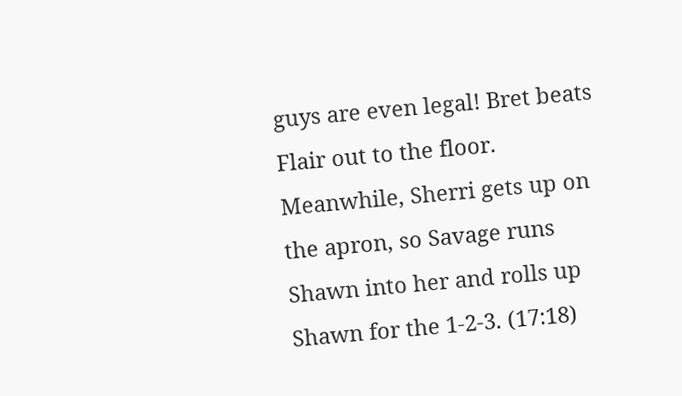guys are even legal! Bret beats Flair out to the floor. Meanwhile, Sherri gets up on the apron, so Savage runs Shawn into her and rolls up Shawn for the 1-2-3. (17:18)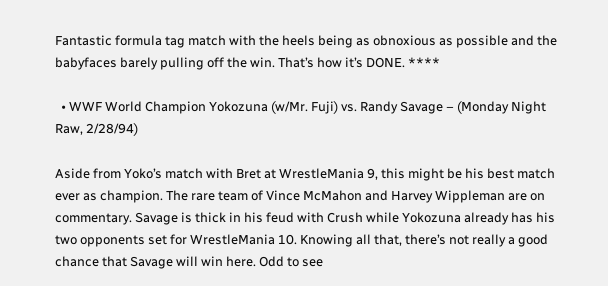Fantastic formula tag match with the heels being as obnoxious as possible and the babyfaces barely pulling off the win. That’s how it’s DONE. ****

  • WWF World Champion Yokozuna (w/Mr. Fuji) vs. Randy Savage – (Monday Night Raw, 2/28/94)

Aside from Yoko’s match with Bret at WrestleMania 9, this might be his best match ever as champion. The rare team of Vince McMahon and Harvey Wippleman are on commentary. Savage is thick in his feud with Crush while Yokozuna already has his two opponents set for WrestleMania 10. Knowing all that, there’s not really a good chance that Savage will win here. Odd to see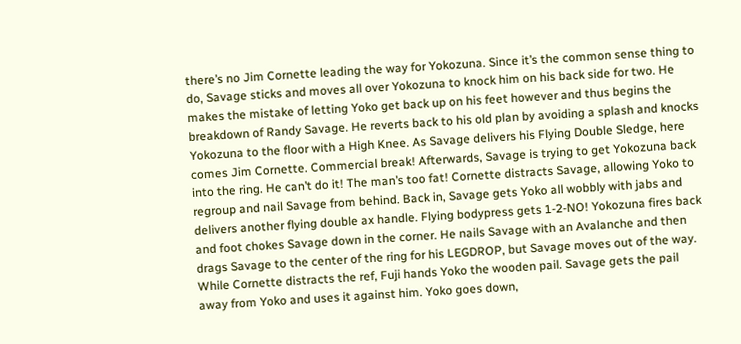there’s no Jim Cornette leading the way for Yokozuna. Since it’s the common sense thing to do, Savage sticks and moves all over Yokozuna to knock him on his back side for two. He makes the mistake of letting Yoko get back up on his feet however and thus begins the breakdown of Randy Savage. He reverts back to his old plan by avoiding a splash and knocks Yokozuna to the floor with a High Knee. As Savage delivers his Flying Double Sledge, here comes Jim Cornette. Commercial break! Afterwards, Savage is trying to get Yokozuna back into the ring. He can’t do it! The man’s too fat! Cornette distracts Savage, allowing Yoko to regroup and nail Savage from behind. Back in, Savage gets Yoko all wobbly with jabs and delivers another flying double ax handle. Flying bodypress gets 1-2-NO! Yokozuna fires back and foot chokes Savage down in the corner. He nails Savage with an Avalanche and then drags Savage to the center of the ring for his LEGDROP, but Savage moves out of the way. While Cornette distracts the ref, Fuji hands Yoko the wooden pail. Savage gets the pail away from Yoko and uses it against him. Yoko goes down,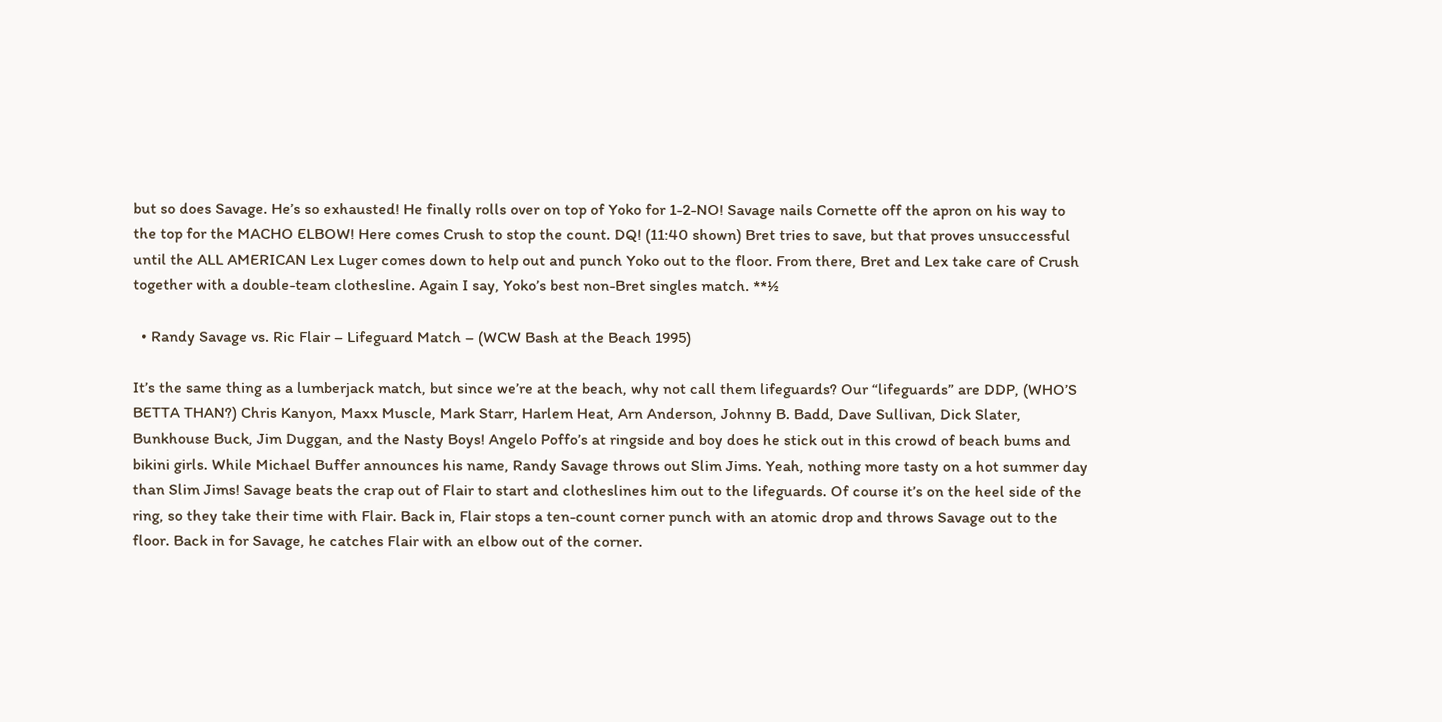but so does Savage. He’s so exhausted! He finally rolls over on top of Yoko for 1-2-NO! Savage nails Cornette off the apron on his way to the top for the MACHO ELBOW! Here comes Crush to stop the count. DQ! (11:40 shown) Bret tries to save, but that proves unsuccessful until the ALL AMERICAN Lex Luger comes down to help out and punch Yoko out to the floor. From there, Bret and Lex take care of Crush together with a double-team clothesline. Again I say, Yoko’s best non-Bret singles match. **½

  • Randy Savage vs. Ric Flair – Lifeguard Match – (WCW Bash at the Beach 1995)

It’s the same thing as a lumberjack match, but since we’re at the beach, why not call them lifeguards? Our “lifeguards” are DDP, (WHO’S BETTA THAN?) Chris Kanyon, Maxx Muscle, Mark Starr, Harlem Heat, Arn Anderson, Johnny B. Badd, Dave Sullivan, Dick Slater, Bunkhouse Buck, Jim Duggan, and the Nasty Boys! Angelo Poffo’s at ringside and boy does he stick out in this crowd of beach bums and bikini girls. While Michael Buffer announces his name, Randy Savage throws out Slim Jims. Yeah, nothing more tasty on a hot summer day than Slim Jims! Savage beats the crap out of Flair to start and clotheslines him out to the lifeguards. Of course it’s on the heel side of the ring, so they take their time with Flair. Back in, Flair stops a ten-count corner punch with an atomic drop and throws Savage out to the floor. Back in for Savage, he catches Flair with an elbow out of the corner.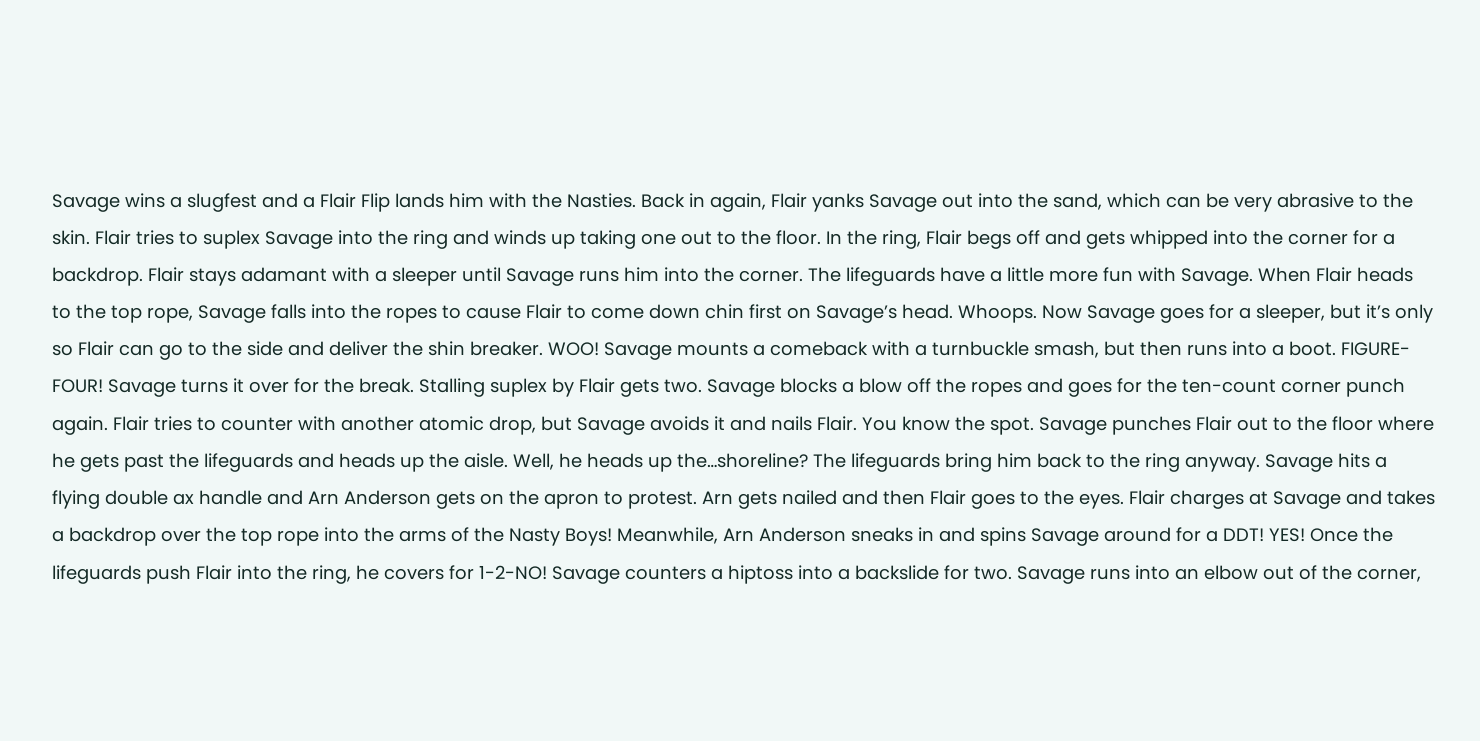Savage wins a slugfest and a Flair Flip lands him with the Nasties. Back in again, Flair yanks Savage out into the sand, which can be very abrasive to the skin. Flair tries to suplex Savage into the ring and winds up taking one out to the floor. In the ring, Flair begs off and gets whipped into the corner for a backdrop. Flair stays adamant with a sleeper until Savage runs him into the corner. The lifeguards have a little more fun with Savage. When Flair heads to the top rope, Savage falls into the ropes to cause Flair to come down chin first on Savage’s head. Whoops. Now Savage goes for a sleeper, but it’s only so Flair can go to the side and deliver the shin breaker. WOO! Savage mounts a comeback with a turnbuckle smash, but then runs into a boot. FIGURE-FOUR! Savage turns it over for the break. Stalling suplex by Flair gets two. Savage blocks a blow off the ropes and goes for the ten-count corner punch again. Flair tries to counter with another atomic drop, but Savage avoids it and nails Flair. You know the spot. Savage punches Flair out to the floor where he gets past the lifeguards and heads up the aisle. Well, he heads up the…shoreline? The lifeguards bring him back to the ring anyway. Savage hits a flying double ax handle and Arn Anderson gets on the apron to protest. Arn gets nailed and then Flair goes to the eyes. Flair charges at Savage and takes a backdrop over the top rope into the arms of the Nasty Boys! Meanwhile, Arn Anderson sneaks in and spins Savage around for a DDT! YES! Once the lifeguards push Flair into the ring, he covers for 1-2-NO! Savage counters a hiptoss into a backslide for two. Savage runs into an elbow out of the corner,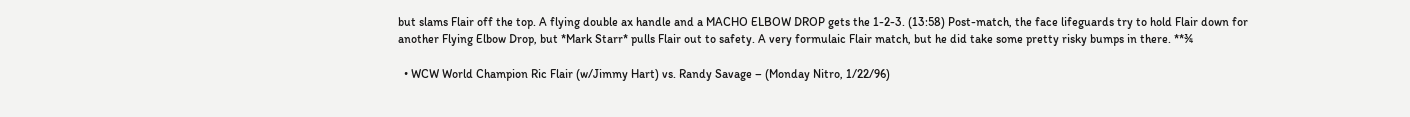but slams Flair off the top. A flying double ax handle and a MACHO ELBOW DROP gets the 1-2-3. (13:58) Post-match, the face lifeguards try to hold Flair down for another Flying Elbow Drop, but *Mark Starr* pulls Flair out to safety. A very formulaic Flair match, but he did take some pretty risky bumps in there. **¾

  • WCW World Champion Ric Flair (w/Jimmy Hart) vs. Randy Savage – (Monday Nitro, 1/22/96)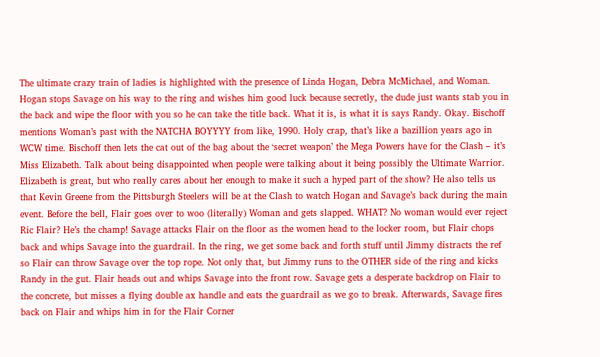The ultimate crazy train of ladies is highlighted with the presence of Linda Hogan, Debra McMichael, and Woman. Hogan stops Savage on his way to the ring and wishes him good luck because secretly, the dude just wants stab you in the back and wipe the floor with you so he can take the title back. What it is, is what it is says Randy. Okay. Bischoff mentions Woman’s past with the NATCHA BOYYYY from like, 1990. Holy crap, that’s like a bazillion years ago in WCW time. Bischoff then lets the cat out of the bag about the ‘secret weapon’ the Mega Powers have for the Clash – it’s Miss Elizabeth. Talk about being disappointed when people were talking about it being possibly the Ultimate Warrior. Elizabeth is great, but who really cares about her enough to make it such a hyped part of the show? He also tells us that Kevin Greene from the Pittsburgh Steelers will be at the Clash to watch Hogan and Savage’s back during the main event. Before the bell, Flair goes over to woo (literally) Woman and gets slapped. WHAT? No woman would ever reject Ric Flair? He’s the champ! Savage attacks Flair on the floor as the women head to the locker room, but Flair chops back and whips Savage into the guardrail. In the ring, we get some back and forth stuff until Jimmy distracts the ref so Flair can throw Savage over the top rope. Not only that, but Jimmy runs to the OTHER side of the ring and kicks Randy in the gut. Flair heads out and whips Savage into the front row. Savage gets a desperate backdrop on Flair to the concrete, but misses a flying double ax handle and eats the guardrail as we go to break. Afterwards, Savage fires back on Flair and whips him in for the Flair Corner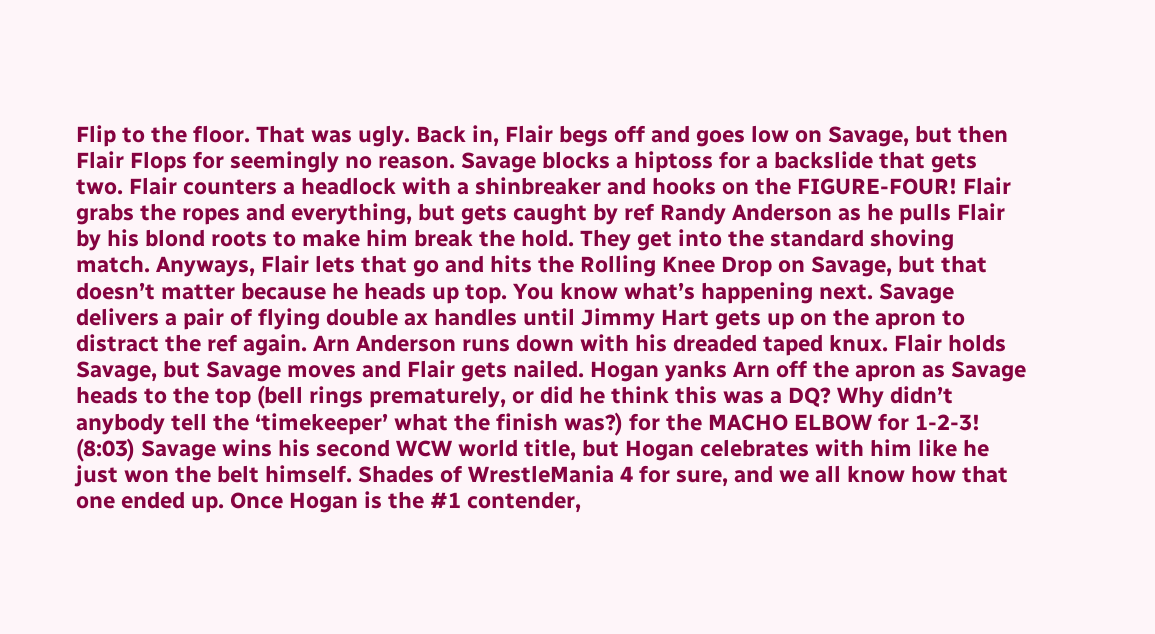Flip to the floor. That was ugly. Back in, Flair begs off and goes low on Savage, but then Flair Flops for seemingly no reason. Savage blocks a hiptoss for a backslide that gets two. Flair counters a headlock with a shinbreaker and hooks on the FIGURE-FOUR! Flair grabs the ropes and everything, but gets caught by ref Randy Anderson as he pulls Flair by his blond roots to make him break the hold. They get into the standard shoving match. Anyways, Flair lets that go and hits the Rolling Knee Drop on Savage, but that doesn’t matter because he heads up top. You know what’s happening next. Savage delivers a pair of flying double ax handles until Jimmy Hart gets up on the apron to distract the ref again. Arn Anderson runs down with his dreaded taped knux. Flair holds Savage, but Savage moves and Flair gets nailed. Hogan yanks Arn off the apron as Savage heads to the top (bell rings prematurely, or did he think this was a DQ? Why didn’t anybody tell the ‘timekeeper’ what the finish was?) for the MACHO ELBOW for 1-2-3! (8:03) Savage wins his second WCW world title, but Hogan celebrates with him like he just won the belt himself. Shades of WrestleMania 4 for sure, and we all know how that one ended up. Once Hogan is the #1 contender,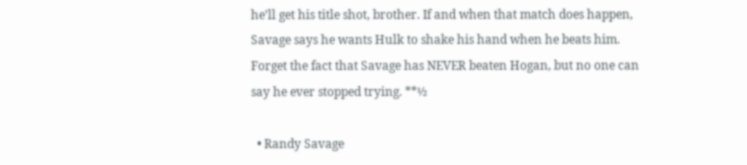he’ll get his title shot, brother. If and when that match does happen, Savage says he wants Hulk to shake his hand when he beats him. Forget the fact that Savage has NEVER beaten Hogan, but no one can say he ever stopped trying. **½

  • Randy Savage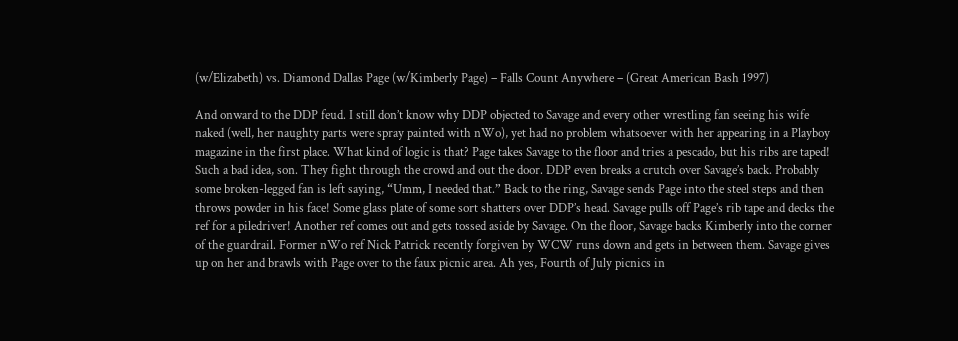(w/Elizabeth) vs. Diamond Dallas Page (w/Kimberly Page) – Falls Count Anywhere – (Great American Bash 1997)

And onward to the DDP feud. I still don’t know why DDP objected to Savage and every other wrestling fan seeing his wife naked (well, her naughty parts were spray painted with nWo), yet had no problem whatsoever with her appearing in a Playboy magazine in the first place. What kind of logic is that? Page takes Savage to the floor and tries a pescado, but his ribs are taped! Such a bad idea, son. They fight through the crowd and out the door. DDP even breaks a crutch over Savage’s back. Probably some broken-legged fan is left saying, “Umm, I needed that.” Back to the ring, Savage sends Page into the steel steps and then throws powder in his face! Some glass plate of some sort shatters over DDP’s head. Savage pulls off Page’s rib tape and decks the ref for a piledriver! Another ref comes out and gets tossed aside by Savage. On the floor, Savage backs Kimberly into the corner of the guardrail. Former nWo ref Nick Patrick recently forgiven by WCW runs down and gets in between them. Savage gives up on her and brawls with Page over to the faux picnic area. Ah yes, Fourth of July picnics in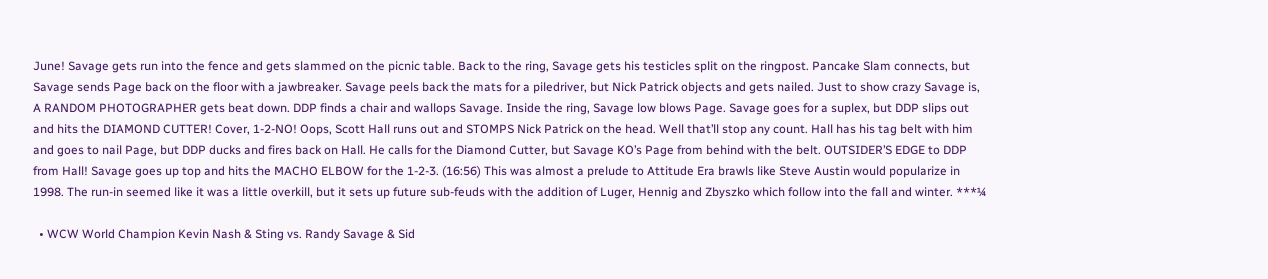June! Savage gets run into the fence and gets slammed on the picnic table. Back to the ring, Savage gets his testicles split on the ringpost. Pancake Slam connects, but Savage sends Page back on the floor with a jawbreaker. Savage peels back the mats for a piledriver, but Nick Patrick objects and gets nailed. Just to show crazy Savage is, A RANDOM PHOTOGRAPHER gets beat down. DDP finds a chair and wallops Savage. Inside the ring, Savage low blows Page. Savage goes for a suplex, but DDP slips out and hits the DIAMOND CUTTER! Cover, 1-2-NO! Oops, Scott Hall runs out and STOMPS Nick Patrick on the head. Well that’ll stop any count. Hall has his tag belt with him and goes to nail Page, but DDP ducks and fires back on Hall. He calls for the Diamond Cutter, but Savage KO’s Page from behind with the belt. OUTSIDER’S EDGE to DDP from Hall! Savage goes up top and hits the MACHO ELBOW for the 1-2-3. (16:56) This was almost a prelude to Attitude Era brawls like Steve Austin would popularize in 1998. The run-in seemed like it was a little overkill, but it sets up future sub-feuds with the addition of Luger, Hennig and Zbyszko which follow into the fall and winter. ***¼

  • WCW World Champion Kevin Nash & Sting vs. Randy Savage & Sid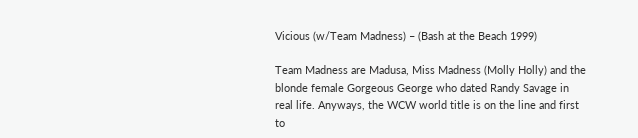Vicious (w/Team Madness) – (Bash at the Beach 1999)

Team Madness are Madusa, Miss Madness (Molly Holly) and the blonde female Gorgeous George who dated Randy Savage in real life. Anyways, the WCW world title is on the line and first to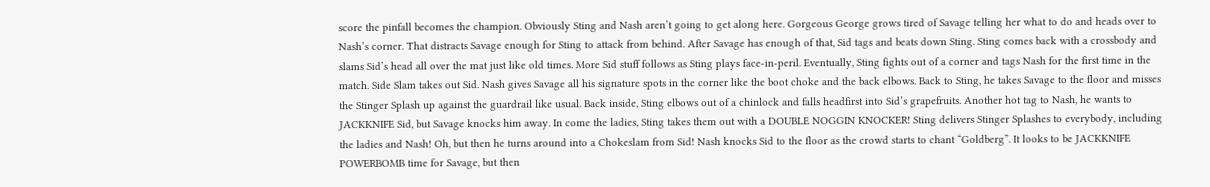score the pinfall becomes the champion. Obviously Sting and Nash aren’t going to get along here. Gorgeous George grows tired of Savage telling her what to do and heads over to Nash’s corner. That distracts Savage enough for Sting to attack from behind. After Savage has enough of that, Sid tags and beats down Sting. Sting comes back with a crossbody and slams Sid’s head all over the mat just like old times. More Sid stuff follows as Sting plays face-in-peril. Eventually, Sting fights out of a corner and tags Nash for the first time in the match. Side Slam takes out Sid. Nash gives Savage all his signature spots in the corner like the boot choke and the back elbows. Back to Sting, he takes Savage to the floor and misses the Stinger Splash up against the guardrail like usual. Back inside, Sting elbows out of a chinlock and falls headfirst into Sid’s grapefruits. Another hot tag to Nash, he wants to JACKKNIFE Sid, but Savage knocks him away. In come the ladies, Sting takes them out with a DOUBLE NOGGIN KNOCKER! Sting delivers Stinger Splashes to everybody, including the ladies and Nash! Oh, but then he turns around into a Chokeslam from Sid! Nash knocks Sid to the floor as the crowd starts to chant “Goldberg”. It looks to be JACKKNIFE POWERBOMB time for Savage, but then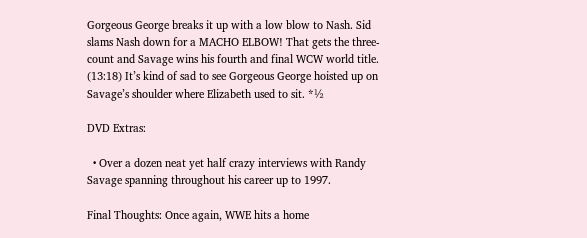Gorgeous George breaks it up with a low blow to Nash. Sid slams Nash down for a MACHO ELBOW! That gets the three-count and Savage wins his fourth and final WCW world title. (13:18) It’s kind of sad to see Gorgeous George hoisted up on Savage’s shoulder where Elizabeth used to sit. *½

DVD Extras:

  • Over a dozen neat yet half crazy interviews with Randy Savage spanning throughout his career up to 1997.

Final Thoughts: Once again, WWE hits a home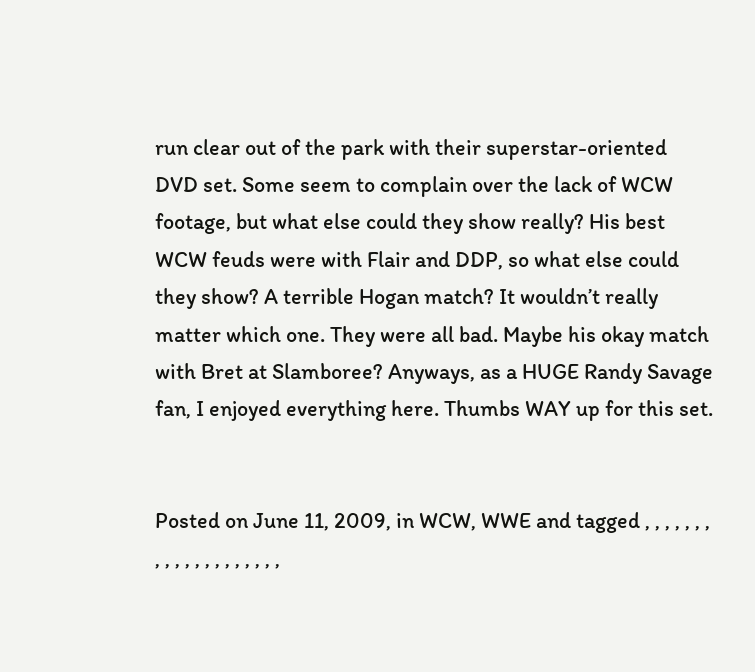run clear out of the park with their superstar-oriented DVD set. Some seem to complain over the lack of WCW footage, but what else could they show really? His best WCW feuds were with Flair and DDP, so what else could they show? A terrible Hogan match? It wouldn’t really matter which one. They were all bad. Maybe his okay match with Bret at Slamboree? Anyways, as a HUGE Randy Savage fan, I enjoyed everything here. Thumbs WAY up for this set.


Posted on June 11, 2009, in WCW, WWE and tagged , , , , , , , , , , , , , , , , , , , ,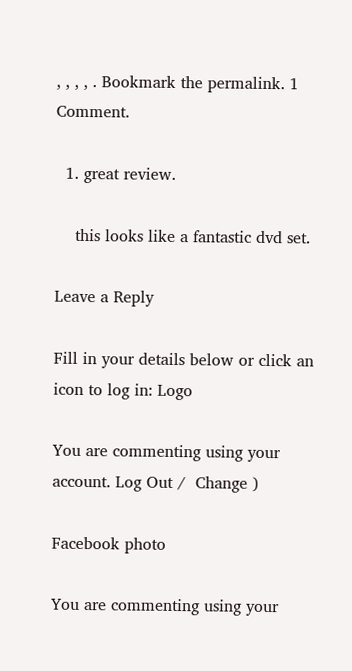, , , , . Bookmark the permalink. 1 Comment.

  1. great review.

    this looks like a fantastic dvd set.

Leave a Reply

Fill in your details below or click an icon to log in: Logo

You are commenting using your account. Log Out /  Change )

Facebook photo

You are commenting using your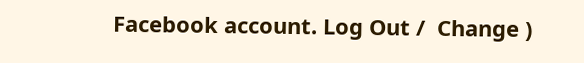Facebook account. Log Out /  Change )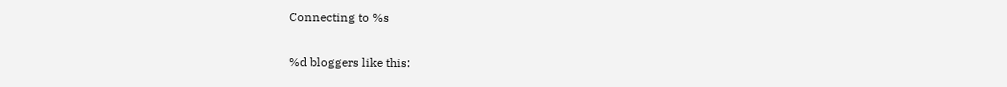Connecting to %s

%d bloggers like this: